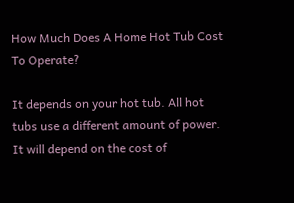How Much Does A Home Hot Tub Cost To Operate?

It depends on your hot tub. All hot tubs use a different amount of power. It will depend on the cost of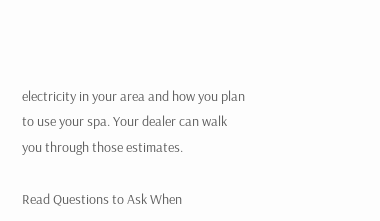electricity in your area and how you plan to use your spa. Your dealer can walk you through those estimates.

Read Questions to Ask When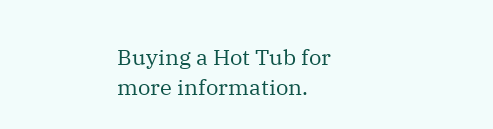Buying a Hot Tub for more information.